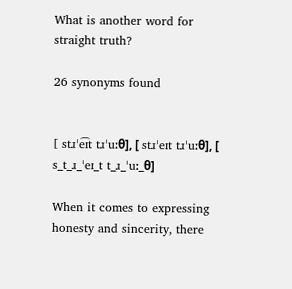What is another word for straight truth?

26 synonyms found


[ stɹˈe͡ɪt tɹˈuːθ], [ stɹˈeɪt tɹˈuːθ], [ s_t_ɹ_ˈeɪ_t t_ɹ_ˈuː_θ]

When it comes to expressing honesty and sincerity, there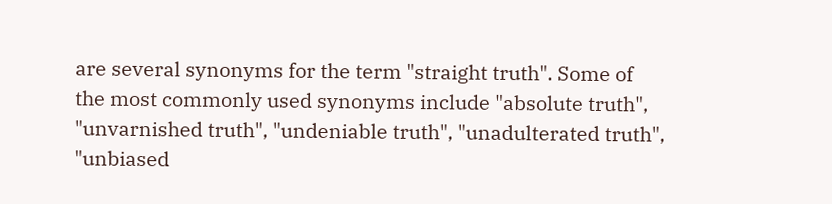are several synonyms for the term "straight truth". Some of the most commonly used synonyms include "absolute truth", "unvarnished truth", "undeniable truth", "unadulterated truth", "unbiased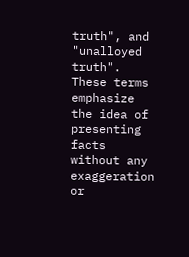truth", and "unalloyed truth". These terms emphasize the idea of presenting facts without any exaggeration or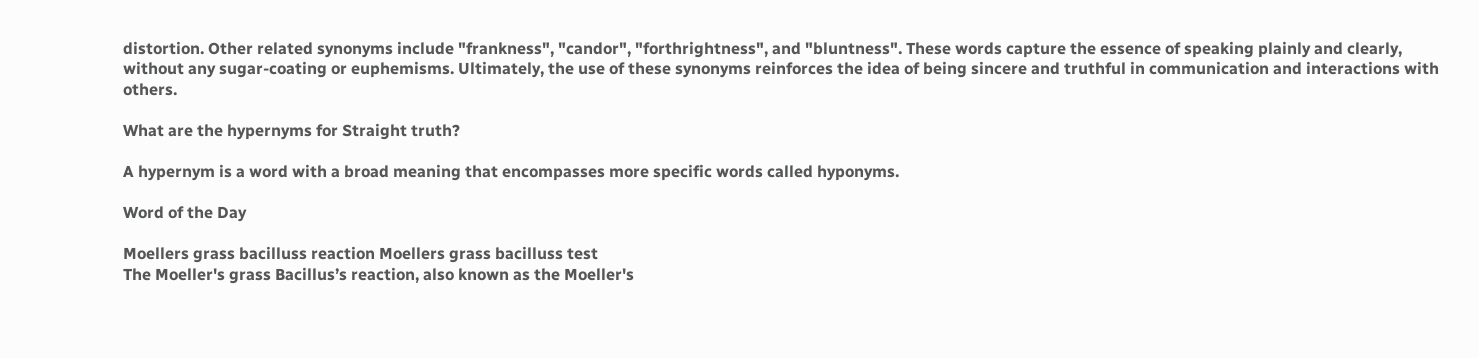distortion. Other related synonyms include "frankness", "candor", "forthrightness", and "bluntness". These words capture the essence of speaking plainly and clearly, without any sugar-coating or euphemisms. Ultimately, the use of these synonyms reinforces the idea of being sincere and truthful in communication and interactions with others.

What are the hypernyms for Straight truth?

A hypernym is a word with a broad meaning that encompasses more specific words called hyponyms.

Word of the Day

Moellers grass bacilluss reaction Moellers grass bacilluss test
The Moeller's grass Bacillus’s reaction, also known as the Moeller's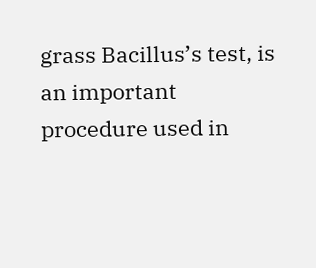grass Bacillus’s test, is an important procedure used in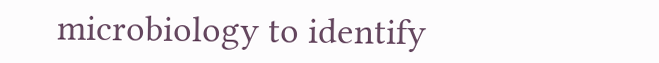microbiology to identify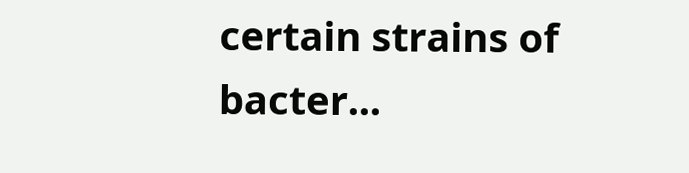certain strains of bacter...